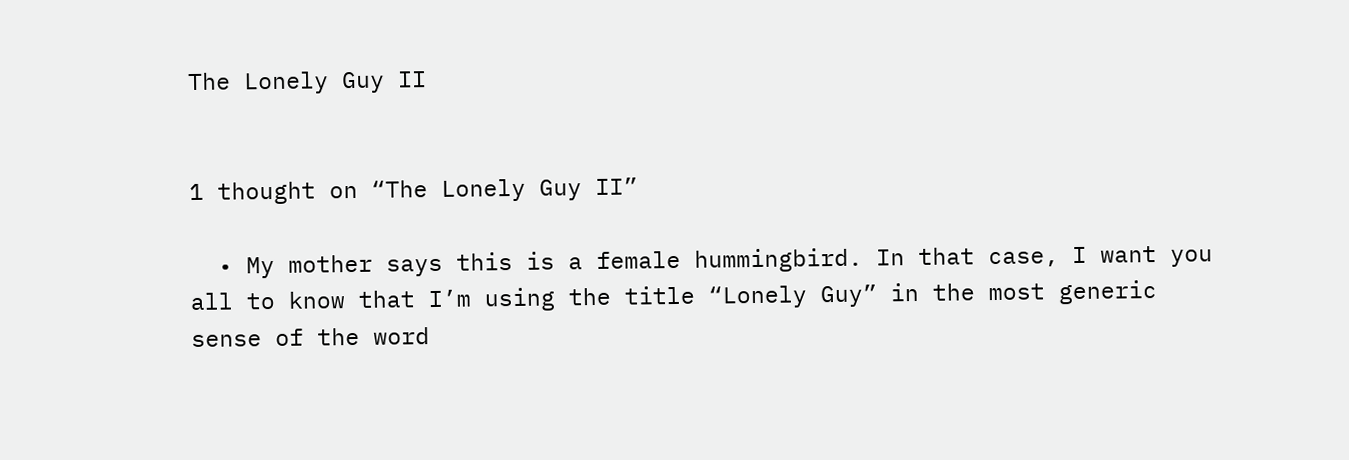The Lonely Guy II


1 thought on “The Lonely Guy II”

  • My mother says this is a female hummingbird. In that case, I want you all to know that I’m using the title “Lonely Guy” in the most generic sense of the word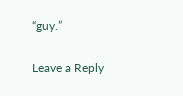“guy.”

Leave a Reply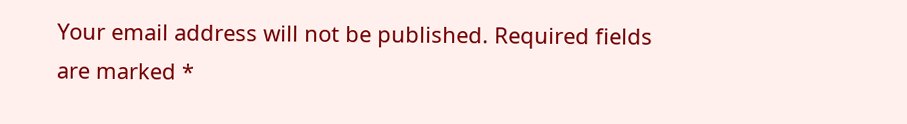Your email address will not be published. Required fields are marked *